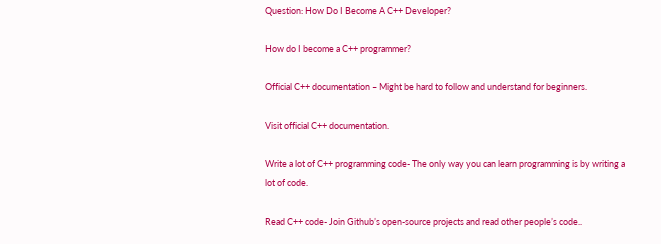Question: How Do I Become A C++ Developer?

How do I become a C++ programmer?

Official C++ documentation – Might be hard to follow and understand for beginners.

Visit official C++ documentation.

Write a lot of C++ programming code- The only way you can learn programming is by writing a lot of code.

Read C++ code- Join Github’s open-source projects and read other people’s code..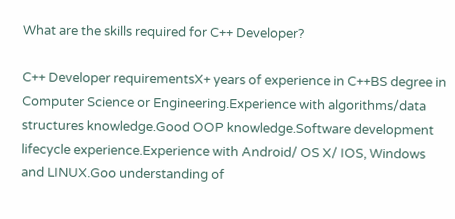What are the skills required for C++ Developer?

C++ Developer requirementsX+ years of experience in C++BS degree in Computer Science or Engineering.Experience with algorithms/data structures knowledge.Good OOP knowledge.Software development lifecycle experience.Experience with Android/ OS X/ IOS, Windows and LINUX.Goo understanding of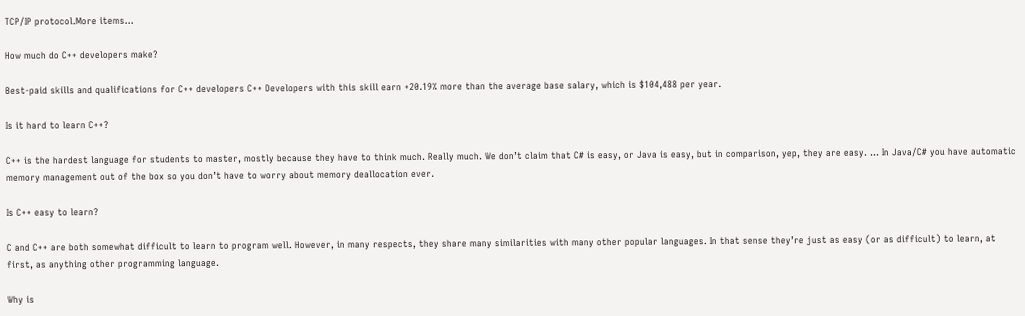TCP/IP protocol.More items…

How much do C++ developers make?

Best-paid skills and qualifications for C++ developers C++ Developers with this skill earn +20.19% more than the average base salary, which is $104,488 per year.

Is it hard to learn C++?

C++ is the hardest language for students to master, mostly because they have to think much. Really much. We don’t claim that C# is easy, or Java is easy, but in comparison, yep, they are easy. … In Java/C# you have automatic memory management out of the box so you don’t have to worry about memory deallocation ever.

Is C++ easy to learn?

C and C++ are both somewhat difficult to learn to program well. However, in many respects, they share many similarities with many other popular languages. In that sense they’re just as easy (or as difficult) to learn, at first, as anything other programming language.

Why is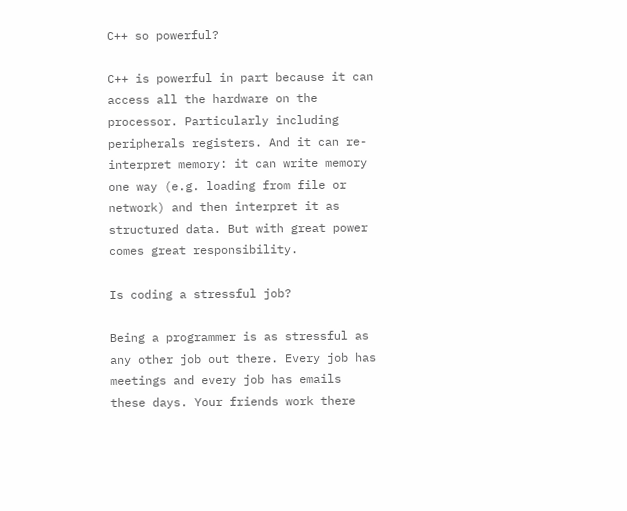C++ so powerful?

C++ is powerful in part because it can access all the hardware on the processor. Particularly including peripherals registers. And it can re-interpret memory: it can write memory one way (e.g. loading from file or network) and then interpret it as structured data. But with great power comes great responsibility.

Is coding a stressful job?

Being a programmer is as stressful as any other job out there. Every job has meetings and every job has emails these days. Your friends work there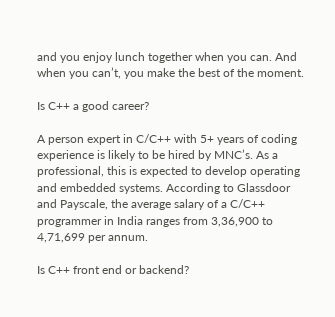and you enjoy lunch together when you can. And when you can’t, you make the best of the moment.

Is C++ a good career?

A person expert in C/C++ with 5+ years of coding experience is likely to be hired by MNC’s. As a professional, this is expected to develop operating and embedded systems. According to Glassdoor and Payscale, the average salary of a C/C++ programmer in India ranges from 3,36,900 to 4,71,699 per annum.

Is C++ front end or backend?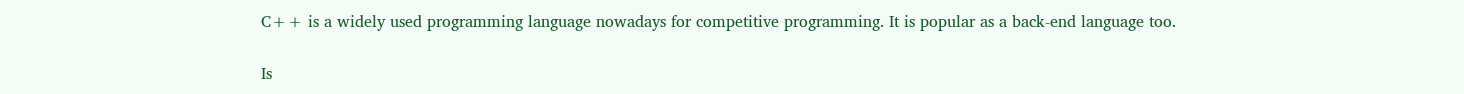C++ is a widely used programming language nowadays for competitive programming. It is popular as a back-end language too.

Is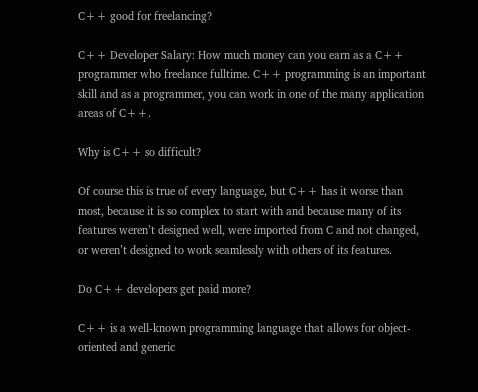C++ good for freelancing?

C++ Developer Salary: How much money can you earn as a C++ programmer who freelance fulltime. C++ programming is an important skill and as a programmer, you can work in one of the many application areas of C++.

Why is C++ so difficult?

Of course this is true of every language, but C++ has it worse than most, because it is so complex to start with and because many of its features weren’t designed well, were imported from C and not changed, or weren’t designed to work seamlessly with others of its features.

Do C++ developers get paid more?

C++ is a well-known programming language that allows for object-oriented and generic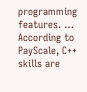programming features. … According to PayScale, C++ skills are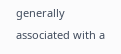generally associated with a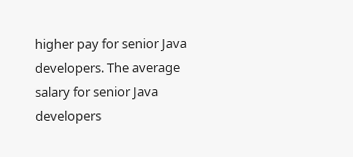higher pay for senior Java developers. The average salary for senior Java developers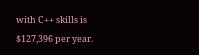with C++ skills is $127,396 per year.